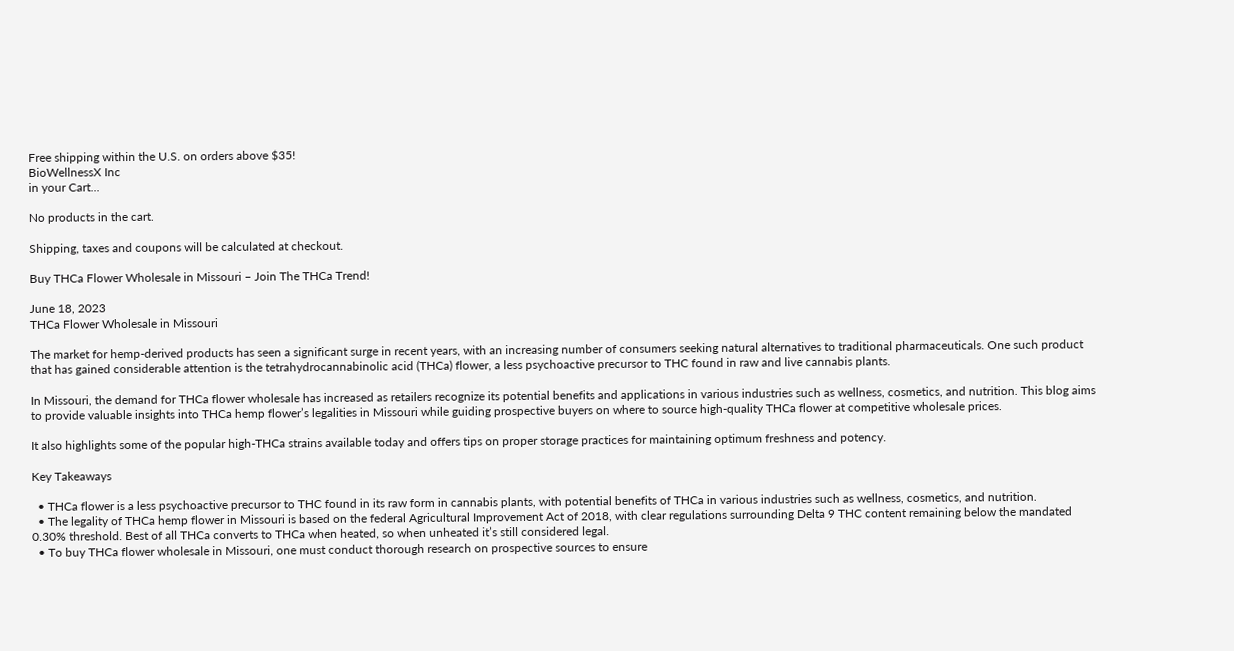Free shipping within the U.S. on orders above $35!
BioWellnessX Inc
in your Cart...

No products in the cart.

Shipping, taxes and coupons will be calculated at checkout.

Buy THCa Flower Wholesale in Missouri – Join The THCa Trend!

June 18, 2023
THCa Flower Wholesale in Missouri

The market for hemp-derived products has seen a significant surge in recent years, with an increasing number of consumers seeking natural alternatives to traditional pharmaceuticals. One such product that has gained considerable attention is the tetrahydrocannabinolic acid (THCa) flower, a less psychoactive precursor to THC found in raw and live cannabis plants.

In Missouri, the demand for THCa flower wholesale has increased as retailers recognize its potential benefits and applications in various industries such as wellness, cosmetics, and nutrition. This blog aims to provide valuable insights into THCa hemp flower’s legalities in Missouri while guiding prospective buyers on where to source high-quality THCa flower at competitive wholesale prices.

It also highlights some of the popular high-THCa strains available today and offers tips on proper storage practices for maintaining optimum freshness and potency.

Key Takeaways

  • THCa flower is a less psychoactive precursor to THC found in its raw form in cannabis plants, with potential benefits of THCa in various industries such as wellness, cosmetics, and nutrition.
  • The legality of THCa hemp flower in Missouri is based on the federal Agricultural Improvement Act of 2018, with clear regulations surrounding Delta 9 THC content remaining below the mandated 0.30% threshold. Best of all THCa converts to THCa when heated, so when unheated it’s still considered legal.
  • To buy THCa flower wholesale in Missouri, one must conduct thorough research on prospective sources to ensure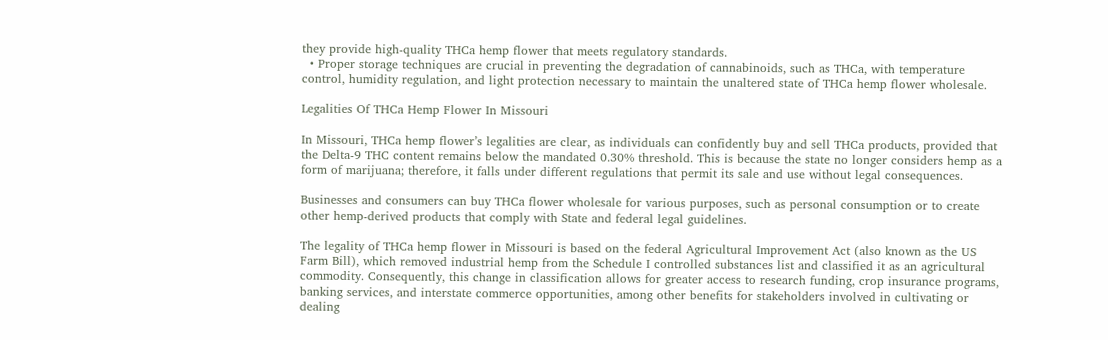they provide high-quality THCa hemp flower that meets regulatory standards.
  • Proper storage techniques are crucial in preventing the degradation of cannabinoids, such as THCa, with temperature control, humidity regulation, and light protection necessary to maintain the unaltered state of THCa hemp flower wholesale.

Legalities Of THCa Hemp Flower In Missouri

In Missouri, THCa hemp flower’s legalities are clear, as individuals can confidently buy and sell THCa products, provided that the Delta-9 THC content remains below the mandated 0.30% threshold. This is because the state no longer considers hemp as a form of marijuana; therefore, it falls under different regulations that permit its sale and use without legal consequences.

Businesses and consumers can buy THCa flower wholesale for various purposes, such as personal consumption or to create other hemp-derived products that comply with State and federal legal guidelines.

The legality of THCa hemp flower in Missouri is based on the federal Agricultural Improvement Act (also known as the US Farm Bill), which removed industrial hemp from the Schedule I controlled substances list and classified it as an agricultural commodity. Consequently, this change in classification allows for greater access to research funding, crop insurance programs, banking services, and interstate commerce opportunities, among other benefits for stakeholders involved in cultivating or dealing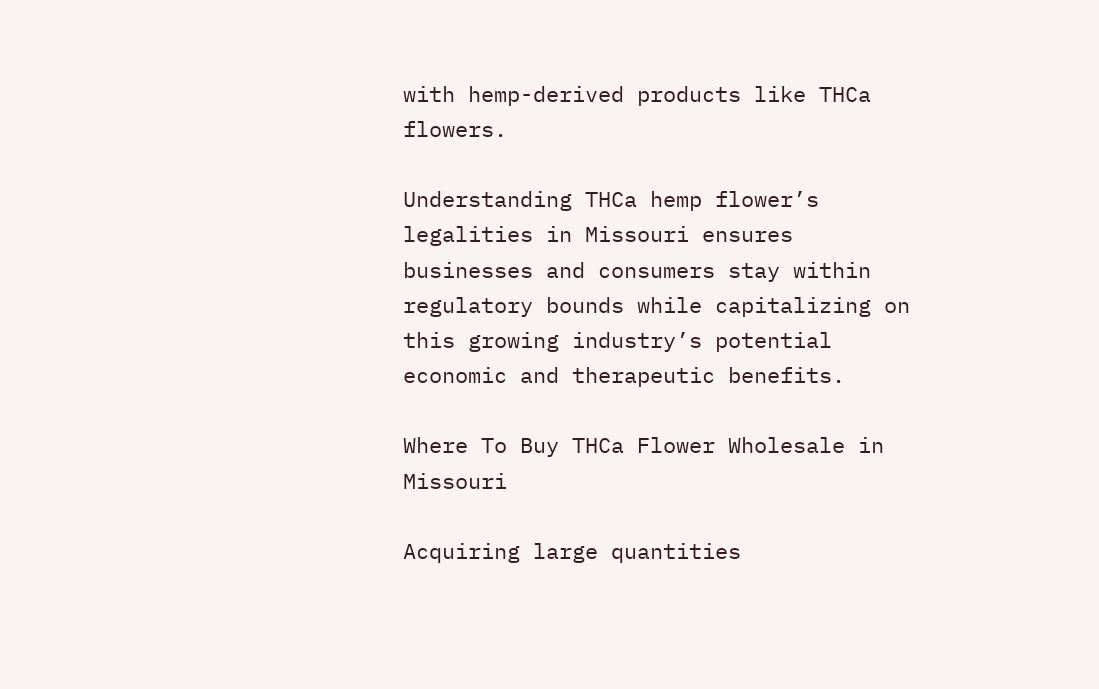with hemp-derived products like THCa flowers.

Understanding THCa hemp flower’s legalities in Missouri ensures businesses and consumers stay within regulatory bounds while capitalizing on this growing industry’s potential economic and therapeutic benefits.

Where To Buy THCa Flower Wholesale in Missouri

Acquiring large quantities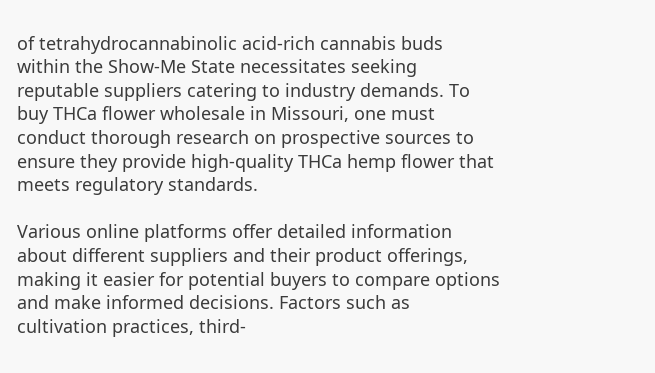of tetrahydrocannabinolic acid-rich cannabis buds within the Show-Me State necessitates seeking reputable suppliers catering to industry demands. To buy THCa flower wholesale in Missouri, one must conduct thorough research on prospective sources to ensure they provide high-quality THCa hemp flower that meets regulatory standards.

Various online platforms offer detailed information about different suppliers and their product offerings, making it easier for potential buyers to compare options and make informed decisions. Factors such as cultivation practices, third-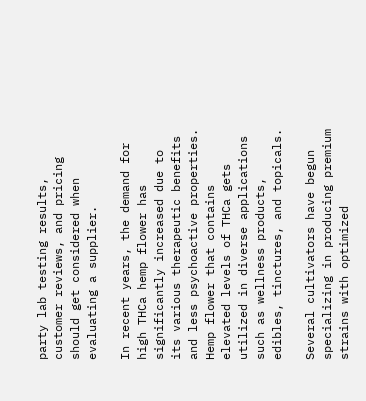party lab testing results, customer reviews, and pricing should get considered when evaluating a supplier.

In recent years, the demand for high THCa hemp flower has significantly increased due to its various therapeutic benefits and less psychoactive properties. Hemp flower that contains elevated levels of THCa gets utilized in diverse applications such as wellness products, edibles, tinctures, and topicals.

Several cultivators have begun specializing in producing premium strains with optimized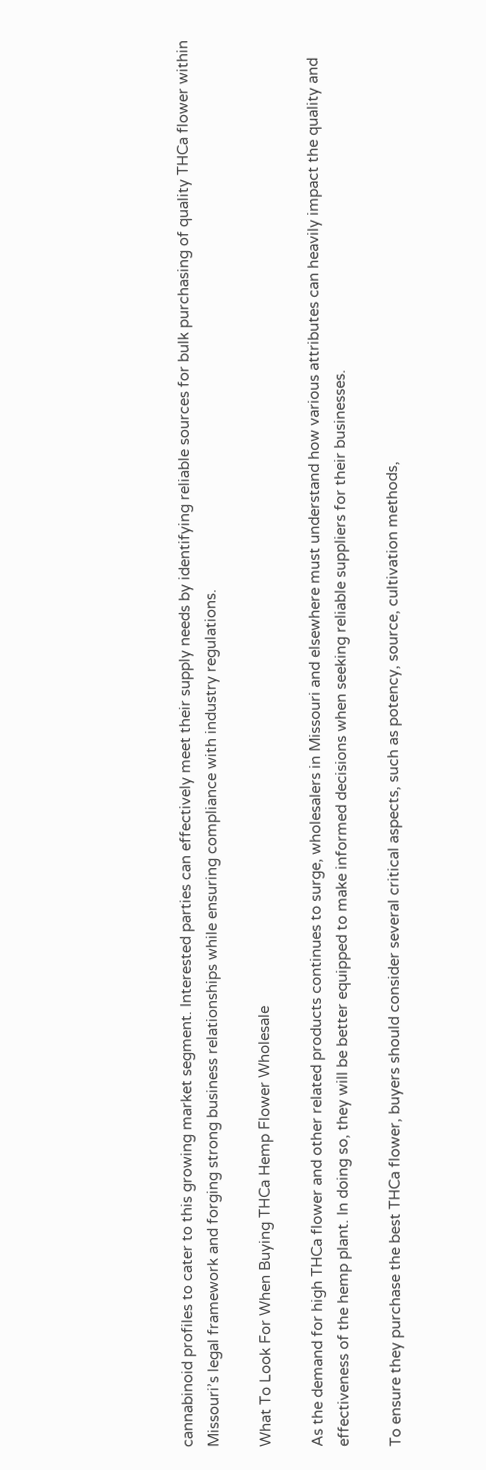cannabinoid profiles to cater to this growing market segment. Interested parties can effectively meet their supply needs by identifying reliable sources for bulk purchasing of quality THCa flower within Missouri’s legal framework and forging strong business relationships while ensuring compliance with industry regulations.

What To Look For When Buying THCa Hemp Flower Wholesale

As the demand for high THCa flower and other related products continues to surge, wholesalers in Missouri and elsewhere must understand how various attributes can heavily impact the quality and effectiveness of the hemp plant. In doing so, they will be better equipped to make informed decisions when seeking reliable suppliers for their businesses.

To ensure they purchase the best THCa flower, buyers should consider several critical aspects, such as potency, source, cultivation methods,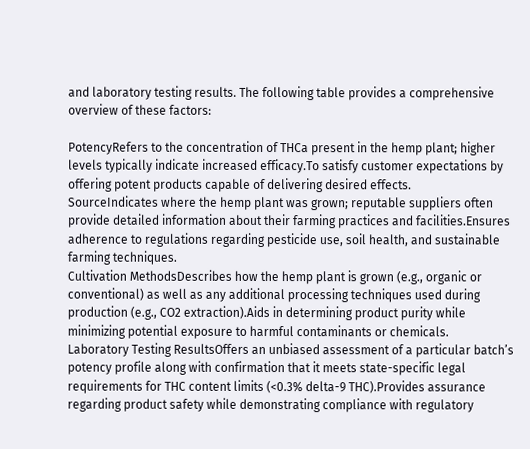and laboratory testing results. The following table provides a comprehensive overview of these factors:

PotencyRefers to the concentration of THCa present in the hemp plant; higher levels typically indicate increased efficacy.To satisfy customer expectations by offering potent products capable of delivering desired effects.
SourceIndicates where the hemp plant was grown; reputable suppliers often provide detailed information about their farming practices and facilities.Ensures adherence to regulations regarding pesticide use, soil health, and sustainable farming techniques.
Cultivation MethodsDescribes how the hemp plant is grown (e.g., organic or conventional) as well as any additional processing techniques used during production (e.g., CO2 extraction).Aids in determining product purity while minimizing potential exposure to harmful contaminants or chemicals.
Laboratory Testing ResultsOffers an unbiased assessment of a particular batch’s potency profile along with confirmation that it meets state-specific legal requirements for THC content limits (<0.3% delta-9 THC).Provides assurance regarding product safety while demonstrating compliance with regulatory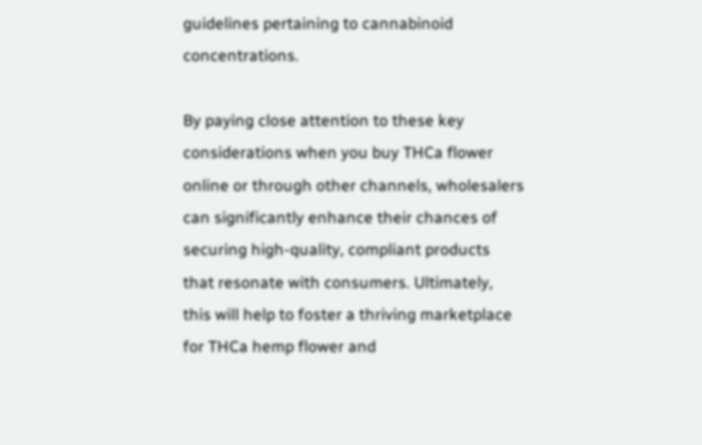guidelines pertaining to cannabinoid concentrations.

By paying close attention to these key considerations when you buy THCa flower online or through other channels, wholesalers can significantly enhance their chances of securing high-quality, compliant products that resonate with consumers. Ultimately, this will help to foster a thriving marketplace for THCa hemp flower and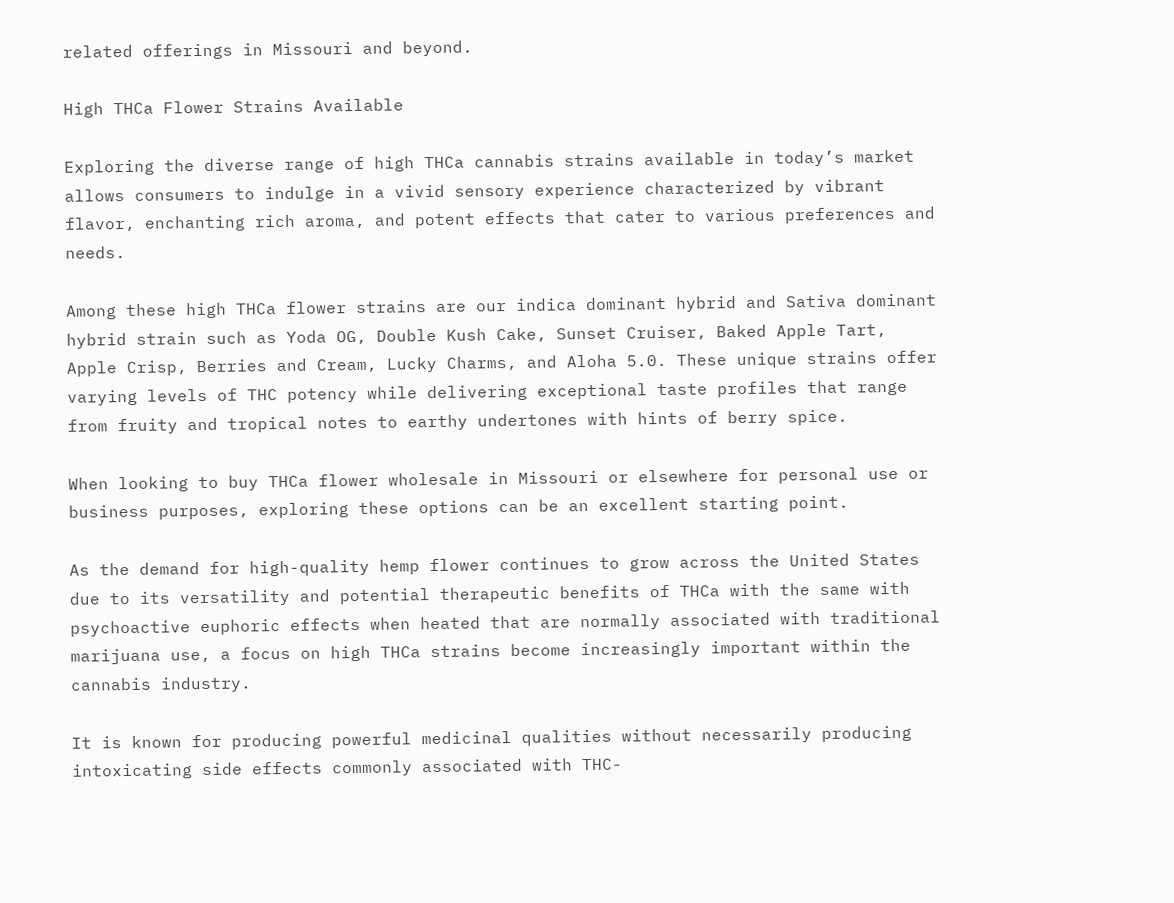related offerings in Missouri and beyond.

High THCa Flower Strains Available

Exploring the diverse range of high THCa cannabis strains available in today’s market allows consumers to indulge in a vivid sensory experience characterized by vibrant flavor, enchanting rich aroma, and potent effects that cater to various preferences and needs.

Among these high THCa flower strains are our indica dominant hybrid and Sativa dominant hybrid strain such as Yoda OG, Double Kush Cake, Sunset Cruiser, Baked Apple Tart, Apple Crisp, Berries and Cream, Lucky Charms, and Aloha 5.0. These unique strains offer varying levels of THC potency while delivering exceptional taste profiles that range from fruity and tropical notes to earthy undertones with hints of berry spice.

When looking to buy THCa flower wholesale in Missouri or elsewhere for personal use or business purposes, exploring these options can be an excellent starting point.

As the demand for high-quality hemp flower continues to grow across the United States due to its versatility and potential therapeutic benefits of THCa with the same with psychoactive euphoric effects when heated that are normally associated with traditional marijuana use, a focus on high THCa strains become increasingly important within the cannabis industry.

It is known for producing powerful medicinal qualities without necessarily producing intoxicating side effects commonly associated with THC-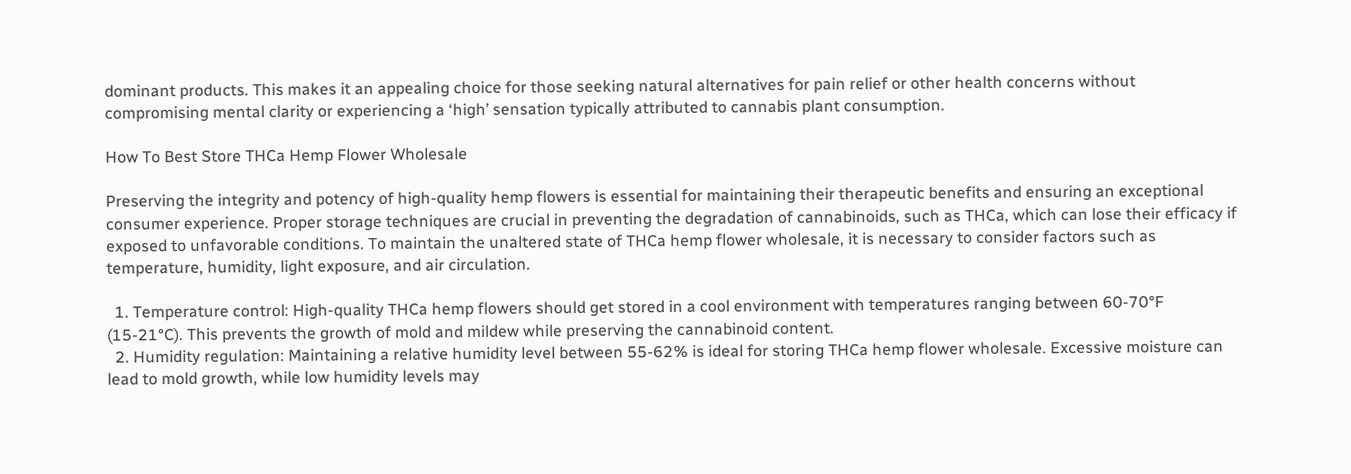dominant products. This makes it an appealing choice for those seeking natural alternatives for pain relief or other health concerns without compromising mental clarity or experiencing a ‘high’ sensation typically attributed to cannabis plant consumption.

How To Best Store THCa Hemp Flower Wholesale

Preserving the integrity and potency of high-quality hemp flowers is essential for maintaining their therapeutic benefits and ensuring an exceptional consumer experience. Proper storage techniques are crucial in preventing the degradation of cannabinoids, such as THCa, which can lose their efficacy if exposed to unfavorable conditions. To maintain the unaltered state of THCa hemp flower wholesale, it is necessary to consider factors such as temperature, humidity, light exposure, and air circulation.

  1. Temperature control: High-quality THCa hemp flowers should get stored in a cool environment with temperatures ranging between 60-70°F (15-21°C). This prevents the growth of mold and mildew while preserving the cannabinoid content.
  2. Humidity regulation: Maintaining a relative humidity level between 55-62% is ideal for storing THCa hemp flower wholesale. Excessive moisture can lead to mold growth, while low humidity levels may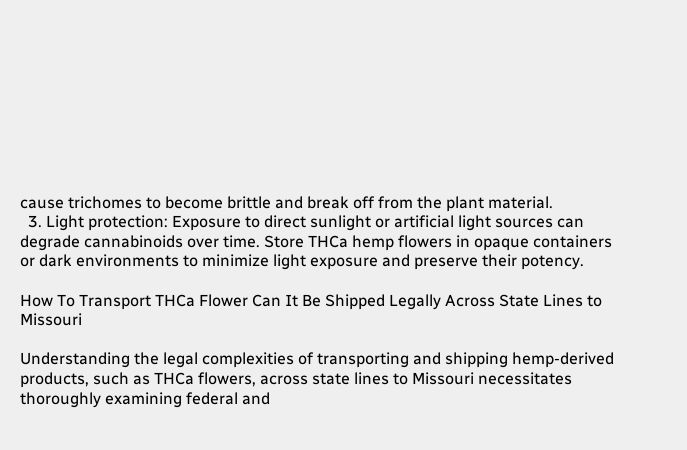cause trichomes to become brittle and break off from the plant material.
  3. Light protection: Exposure to direct sunlight or artificial light sources can degrade cannabinoids over time. Store THCa hemp flowers in opaque containers or dark environments to minimize light exposure and preserve their potency.

How To Transport THCa Flower Can It Be Shipped Legally Across State Lines to Missouri

Understanding the legal complexities of transporting and shipping hemp-derived products, such as THCa flowers, across state lines to Missouri necessitates thoroughly examining federal and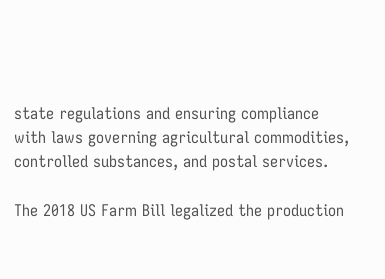state regulations and ensuring compliance with laws governing agricultural commodities, controlled substances, and postal services.

The 2018 US Farm Bill legalized the production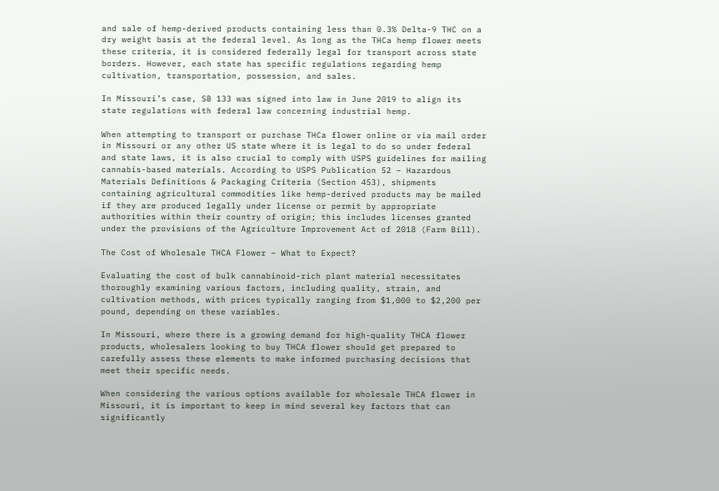and sale of hemp-derived products containing less than 0.3% Delta-9 THC on a dry weight basis at the federal level. As long as the THCa hemp flower meets these criteria, it is considered federally legal for transport across state borders. However, each state has specific regulations regarding hemp cultivation, transportation, possession, and sales.

In Missouri’s case, SB 133 was signed into law in June 2019 to align its state regulations with federal law concerning industrial hemp.

When attempting to transport or purchase THCa flower online or via mail order in Missouri or any other US state where it is legal to do so under federal and state laws, it is also crucial to comply with USPS guidelines for mailing cannabis-based materials. According to USPS Publication 52 – Hazardous Materials Definitions & Packaging Criteria (Section 453), shipments containing agricultural commodities like hemp-derived products may be mailed if they are produced legally under license or permit by appropriate authorities within their country of origin; this includes licenses granted under the provisions of the Agriculture Improvement Act of 2018 (Farm Bill).

The Cost of Wholesale THCA Flower – What to Expect?

Evaluating the cost of bulk cannabinoid-rich plant material necessitates thoroughly examining various factors, including quality, strain, and cultivation methods, with prices typically ranging from $1,000 to $2,200 per pound, depending on these variables.

In Missouri, where there is a growing demand for high-quality THCA flower products, wholesalers looking to buy THCA flower should get prepared to carefully assess these elements to make informed purchasing decisions that meet their specific needs.

When considering the various options available for wholesale THCA flower in Missouri, it is important to keep in mind several key factors that can significantly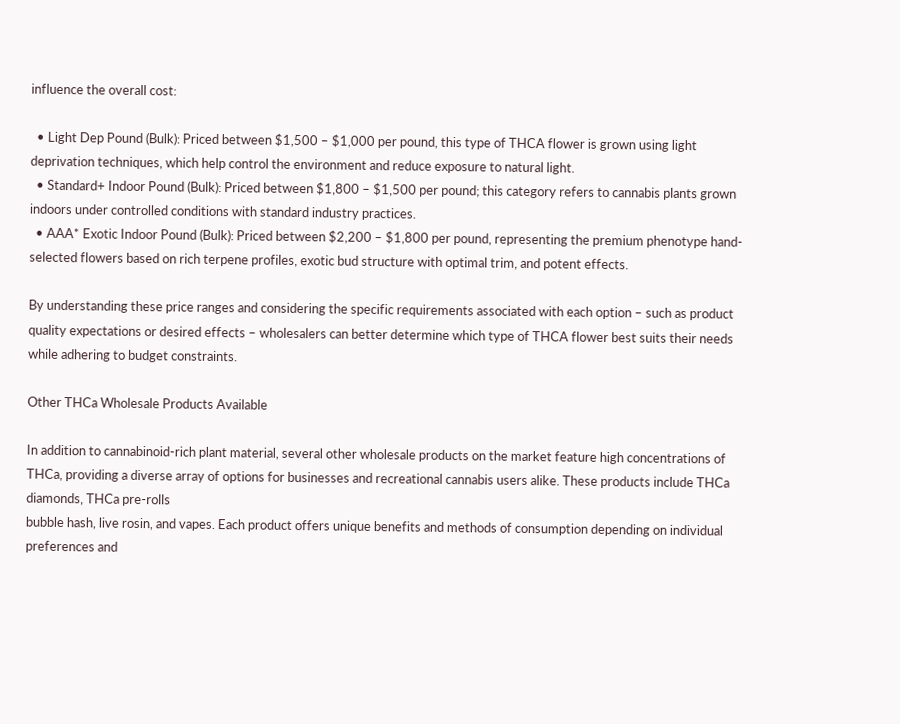influence the overall cost:

  • Light Dep Pound (Bulk): Priced between $1,500 – $1,000 per pound, this type of THCA flower is grown using light deprivation techniques, which help control the environment and reduce exposure to natural light.
  • Standard+ Indoor Pound (Bulk): Priced between $1,800 – $1,500 per pound; this category refers to cannabis plants grown indoors under controlled conditions with standard industry practices.
  • AAA* Exotic Indoor Pound (Bulk): Priced between $2,200 – $1,800 per pound, representing the premium phenotype hand-selected flowers based on rich terpene profiles, exotic bud structure with optimal trim, and potent effects.

By understanding these price ranges and considering the specific requirements associated with each option – such as product quality expectations or desired effects – wholesalers can better determine which type of THCA flower best suits their needs while adhering to budget constraints.

Other THCa Wholesale Products Available

In addition to cannabinoid-rich plant material, several other wholesale products on the market feature high concentrations of THCa, providing a diverse array of options for businesses and recreational cannabis users alike. These products include THCa diamonds, THCa pre-rolls
bubble hash, live rosin, and vapes. Each product offers unique benefits and methods of consumption depending on individual preferences and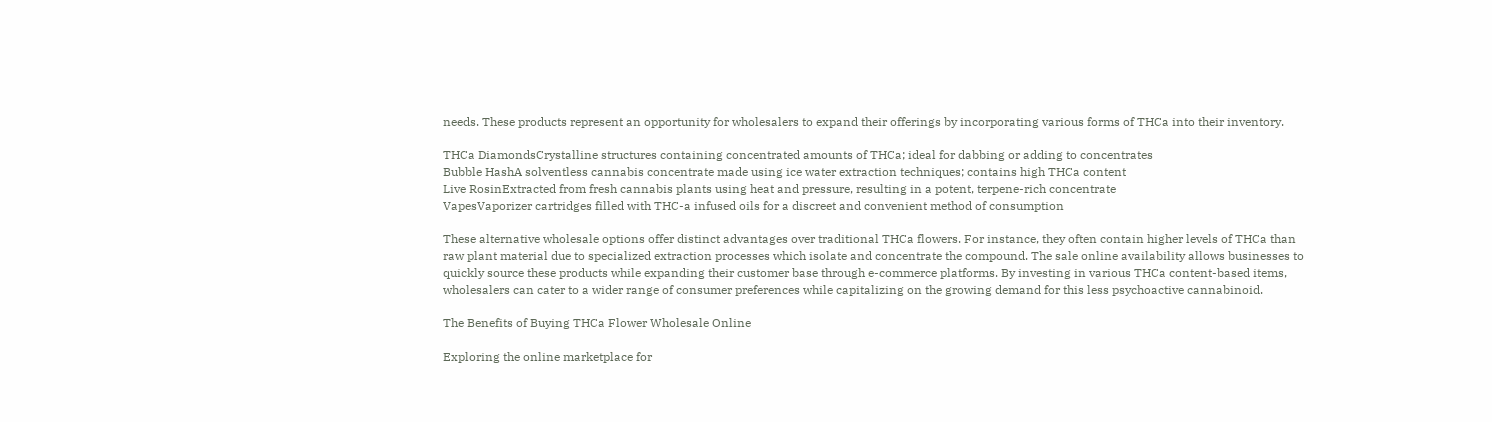needs. These products represent an opportunity for wholesalers to expand their offerings by incorporating various forms of THCa into their inventory.

THCa DiamondsCrystalline structures containing concentrated amounts of THCa; ideal for dabbing or adding to concentrates
Bubble HashA solventless cannabis concentrate made using ice water extraction techniques; contains high THCa content
Live RosinExtracted from fresh cannabis plants using heat and pressure, resulting in a potent, terpene-rich concentrate
VapesVaporizer cartridges filled with THC-a infused oils for a discreet and convenient method of consumption

These alternative wholesale options offer distinct advantages over traditional THCa flowers. For instance, they often contain higher levels of THCa than raw plant material due to specialized extraction processes which isolate and concentrate the compound. The sale online availability allows businesses to quickly source these products while expanding their customer base through e-commerce platforms. By investing in various THCa content-based items, wholesalers can cater to a wider range of consumer preferences while capitalizing on the growing demand for this less psychoactive cannabinoid.

The Benefits of Buying THCa Flower Wholesale Online

Exploring the online marketplace for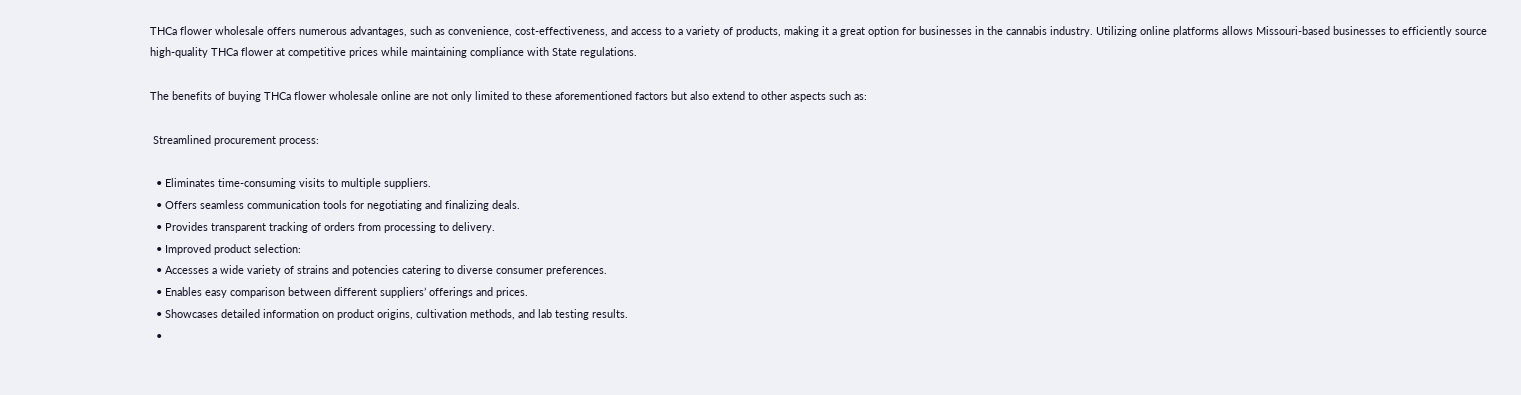THCa flower wholesale offers numerous advantages, such as convenience, cost-effectiveness, and access to a variety of products, making it a great option for businesses in the cannabis industry. Utilizing online platforms allows Missouri-based businesses to efficiently source high-quality THCa flower at competitive prices while maintaining compliance with State regulations.

The benefits of buying THCa flower wholesale online are not only limited to these aforementioned factors but also extend to other aspects such as:

 Streamlined procurement process:

  • Eliminates time-consuming visits to multiple suppliers.
  • Offers seamless communication tools for negotiating and finalizing deals.
  • Provides transparent tracking of orders from processing to delivery.
  • Improved product selection:
  • Accesses a wide variety of strains and potencies catering to diverse consumer preferences.
  • Enables easy comparison between different suppliers’ offerings and prices.
  • Showcases detailed information on product origins, cultivation methods, and lab testing results.
  •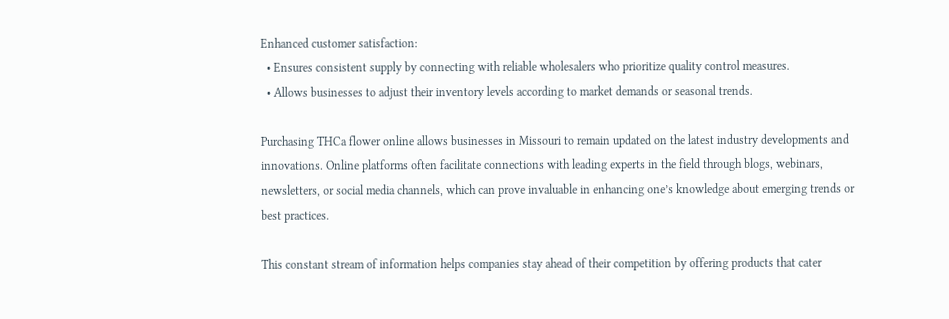Enhanced customer satisfaction:
  • Ensures consistent supply by connecting with reliable wholesalers who prioritize quality control measures.
  • Allows businesses to adjust their inventory levels according to market demands or seasonal trends.

Purchasing THCa flower online allows businesses in Missouri to remain updated on the latest industry developments and innovations. Online platforms often facilitate connections with leading experts in the field through blogs, webinars, newsletters, or social media channels, which can prove invaluable in enhancing one’s knowledge about emerging trends or best practices.

This constant stream of information helps companies stay ahead of their competition by offering products that cater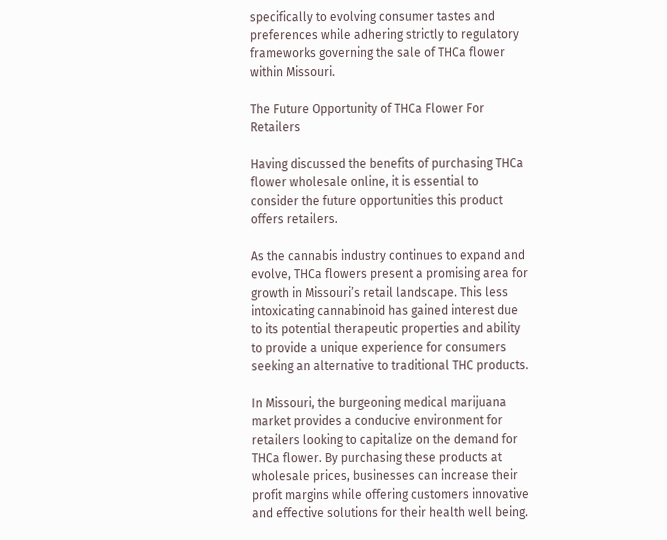specifically to evolving consumer tastes and preferences while adhering strictly to regulatory frameworks governing the sale of THCa flower within Missouri.

The Future Opportunity of THCa Flower For Retailers

Having discussed the benefits of purchasing THCa flower wholesale online, it is essential to consider the future opportunities this product offers retailers.

As the cannabis industry continues to expand and evolve, THCa flowers present a promising area for growth in Missouri’s retail landscape. This less intoxicating cannabinoid has gained interest due to its potential therapeutic properties and ability to provide a unique experience for consumers seeking an alternative to traditional THC products.

In Missouri, the burgeoning medical marijuana market provides a conducive environment for retailers looking to capitalize on the demand for THCa flower. By purchasing these products at wholesale prices, businesses can increase their profit margins while offering customers innovative and effective solutions for their health well being.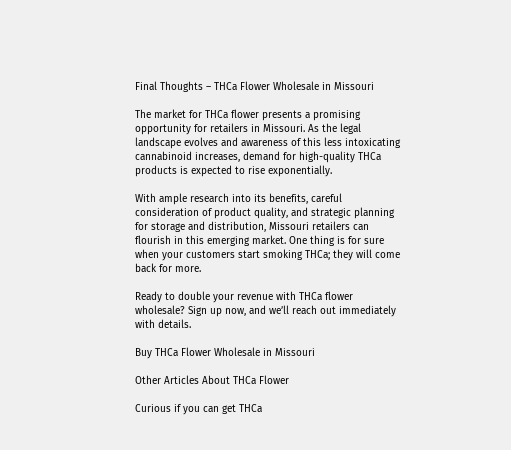Final Thoughts – THCa Flower Wholesale in Missouri

The market for THCa flower presents a promising opportunity for retailers in Missouri. As the legal landscape evolves and awareness of this less intoxicating cannabinoid increases, demand for high-quality THCa products is expected to rise exponentially.

With ample research into its benefits, careful consideration of product quality, and strategic planning for storage and distribution, Missouri retailers can flourish in this emerging market. One thing is for sure when your customers start smoking THCa; they will come back for more.

Ready to double your revenue with THCa flower wholesale? Sign up now, and we’ll reach out immediately with details.

Buy THCa Flower Wholesale in Missouri

Other Articles About THCa Flower

Curious if you can get THCa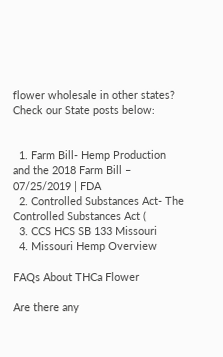flower wholesale in other states? Check our State posts below:


  1. Farm Bill- Hemp Production and the 2018 Farm Bill – 07/25/2019 | FDA
  2. Controlled Substances Act- The Controlled Substances Act (
  3. CCS HCS SB 133 Missouri
  4. Missouri Hemp Overview

FAQs About THCa Flower

Are there any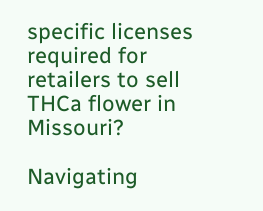specific licenses required for retailers to sell THCa flower in Missouri?

Navigating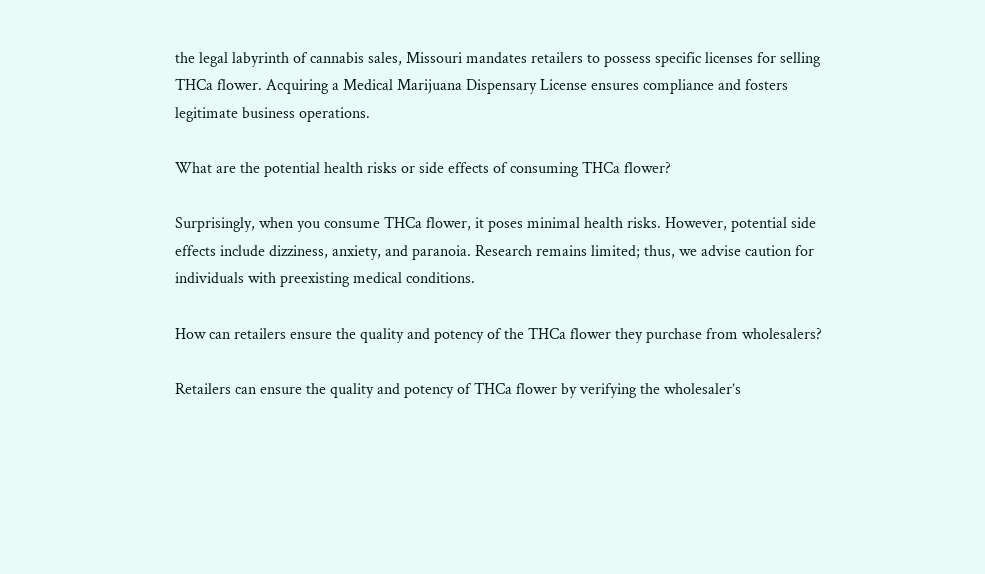the legal labyrinth of cannabis sales, Missouri mandates retailers to possess specific licenses for selling THCa flower. Acquiring a Medical Marijuana Dispensary License ensures compliance and fosters legitimate business operations.

What are the potential health risks or side effects of consuming THCa flower?

Surprisingly, when you consume THCa flower, it poses minimal health risks. However, potential side effects include dizziness, anxiety, and paranoia. Research remains limited; thus, we advise caution for individuals with preexisting medical conditions.

How can retailers ensure the quality and potency of the THCa flower they purchase from wholesalers?

Retailers can ensure the quality and potency of THCa flower by verifying the wholesaler’s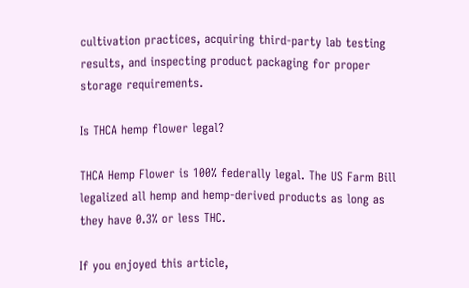cultivation practices, acquiring third-party lab testing results, and inspecting product packaging for proper storage requirements.

Is THCA hemp flower legal?

THCA Hemp Flower is 100% federally legal. The US Farm Bill legalized all hemp and hemp-derived products as long as they have 0.3% or less THC.

If you enjoyed this article,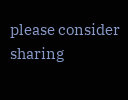please consider sharing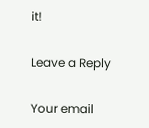it!

Leave a Reply

Your email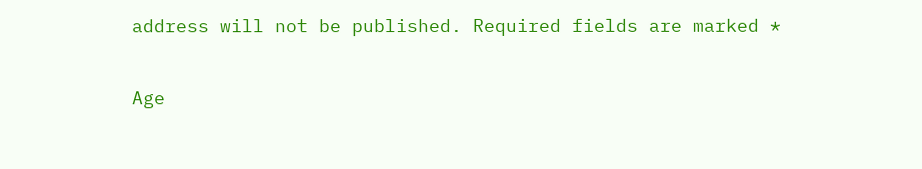address will not be published. Required fields are marked *

Age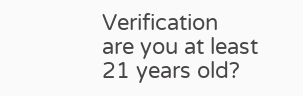Verification
are you at least 21 years old?